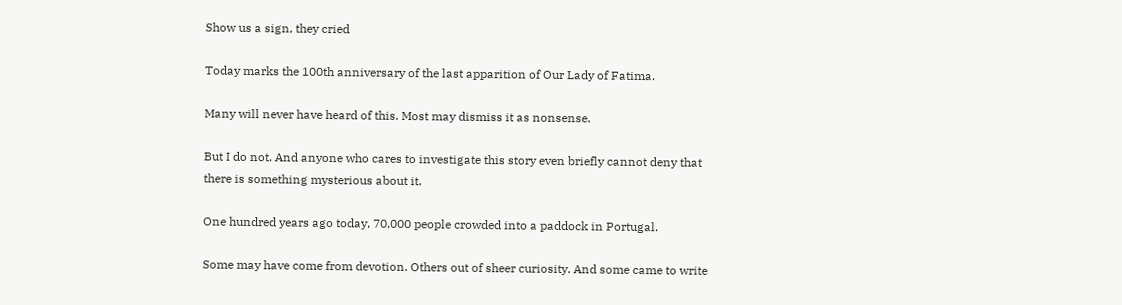Show us a sign, they cried

Today marks the 100th anniversary of the last apparition of Our Lady of Fatima.

Many will never have heard of this. Most may dismiss it as nonsense.

But I do not. And anyone who cares to investigate this story even briefly cannot deny that there is something mysterious about it.

One hundred years ago today, 70,000 people crowded into a paddock in Portugal.

Some may have come from devotion. Others out of sheer curiosity. And some came to write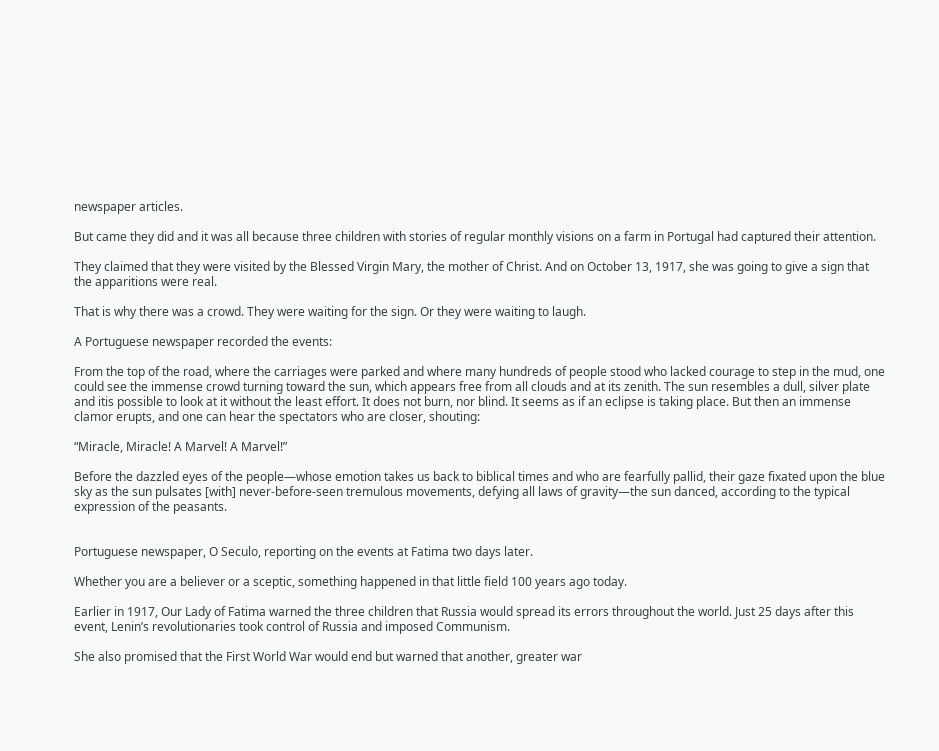newspaper articles.

But came they did and it was all because three children with stories of regular monthly visions on a farm in Portugal had captured their attention.

They claimed that they were visited by the Blessed Virgin Mary, the mother of Christ. And on October 13, 1917, she was going to give a sign that the apparitions were real.

That is why there was a crowd. They were waiting for the sign. Or they were waiting to laugh.

A Portuguese newspaper recorded the events:

From the top of the road, where the carriages were parked and where many hundreds of people stood who lacked courage to step in the mud, one could see the immense crowd turning toward the sun, which appears free from all clouds and at its zenith. The sun resembles a dull, silver plate and itis possible to look at it without the least effort. It does not burn, nor blind. It seems as if an eclipse is taking place. But then an immense clamor erupts, and one can hear the spectators who are closer, shouting:

“Miracle, Miracle! A Marvel! A Marvel!”

Before the dazzled eyes of the people—whose emotion takes us back to biblical times and who are fearfully pallid, their gaze fixated upon the blue sky as the sun pulsates [with] never-before-seen tremulous movements, defying all laws of gravity—the sun danced, according to the typical expression of the peasants.


Portuguese newspaper, O Seculo, reporting on the events at Fatima two days later.

Whether you are a believer or a sceptic, something happened in that little field 100 years ago today.

Earlier in 1917, Our Lady of Fatima warned the three children that Russia would spread its errors throughout the world. Just 25 days after this event, Lenin’s revolutionaries took control of Russia and imposed Communism.

She also promised that the First World War would end but warned that another, greater war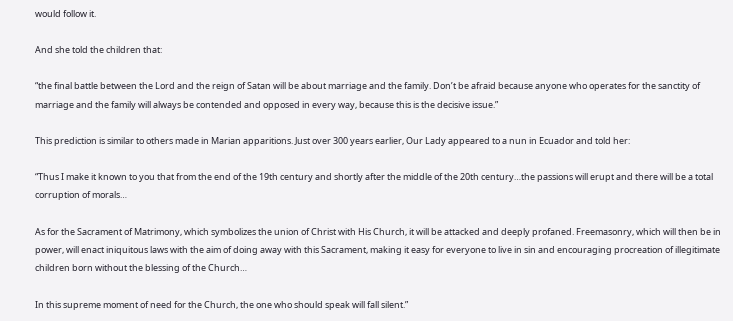would follow it.

And she told the children that:

“the final battle between the Lord and the reign of Satan will be about marriage and the family. Don’t be afraid because anyone who operates for the sanctity of marriage and the family will always be contended and opposed in every way, because this is the decisive issue.”

This prediction is similar to others made in Marian apparitions. Just over 300 years earlier, Our Lady appeared to a nun in Ecuador and told her:

“Thus I make it known to you that from the end of the 19th century and shortly after the middle of the 20th century…the passions will erupt and there will be a total corruption of morals…

As for the Sacrament of Matrimony, which symbolizes the union of Christ with His Church, it will be attacked and deeply profaned. Freemasonry, which will then be in power, will enact iniquitous laws with the aim of doing away with this Sacrament, making it easy for everyone to live in sin and encouraging procreation of illegitimate children born without the blessing of the Church…

In this supreme moment of need for the Church, the one who should speak will fall silent.”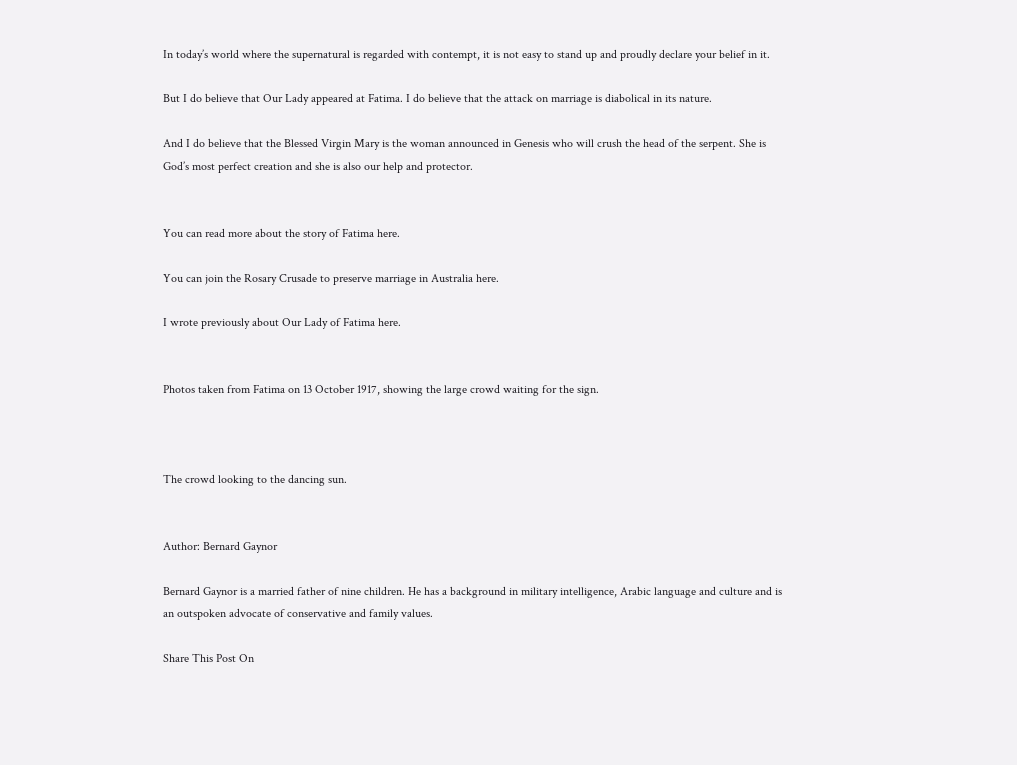In today’s world where the supernatural is regarded with contempt, it is not easy to stand up and proudly declare your belief in it.

But I do believe that Our Lady appeared at Fatima. I do believe that the attack on marriage is diabolical in its nature.

And I do believe that the Blessed Virgin Mary is the woman announced in Genesis who will crush the head of the serpent. She is God’s most perfect creation and she is also our help and protector.


You can read more about the story of Fatima here.

You can join the Rosary Crusade to preserve marriage in Australia here.

I wrote previously about Our Lady of Fatima here.


Photos taken from Fatima on 13 October 1917, showing the large crowd waiting for the sign.



The crowd looking to the dancing sun.


Author: Bernard Gaynor

Bernard Gaynor is a married father of nine children. He has a background in military intelligence, Arabic language and culture and is an outspoken advocate of conservative and family values.

Share This Post On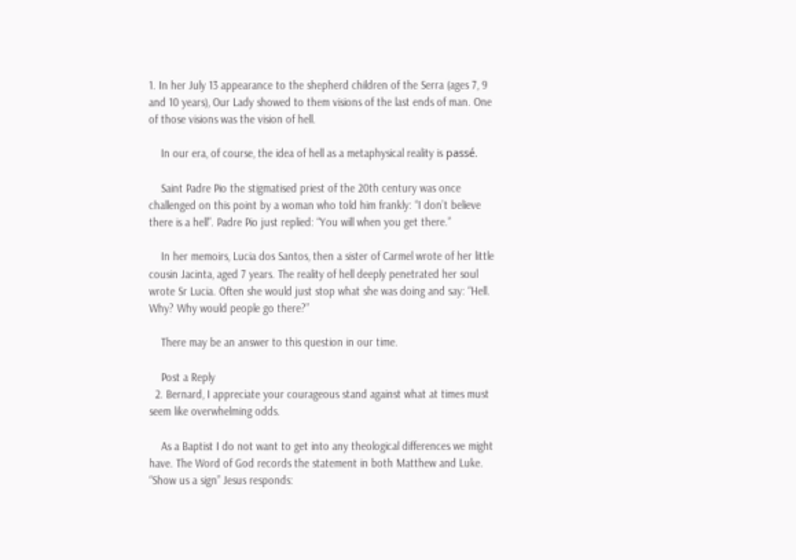1. In her July 13 appearance to the shepherd children of the Serra (ages 7, 9 and 10 years), Our Lady showed to them visions of the last ends of man. One of those visions was the vision of hell.

    In our era, of course, the idea of hell as a metaphysical reality is passé.

    Saint Padre Pio the stigmatised priest of the 20th century was once challenged on this point by a woman who told him frankly: “I don’t believe there is a hell”. Padre Pio just replied: “You will when you get there.”

    In her memoirs, Lucia dos Santos, then a sister of Carmel wrote of her little cousin Jacinta, aged 7 years. The reality of hell deeply penetrated her soul wrote Sr Lucia. Often she would just stop what she was doing and say: “Hell. Why? Why would people go there?”

    There may be an answer to this question in our time.

    Post a Reply
  2. Bernard, I appreciate your courageous stand against what at times must seem like overwhelming odds.

    As a Baptist I do not want to get into any theological differences we might have. The Word of God records the statement in both Matthew and Luke. “Show us a sign” Jesus responds: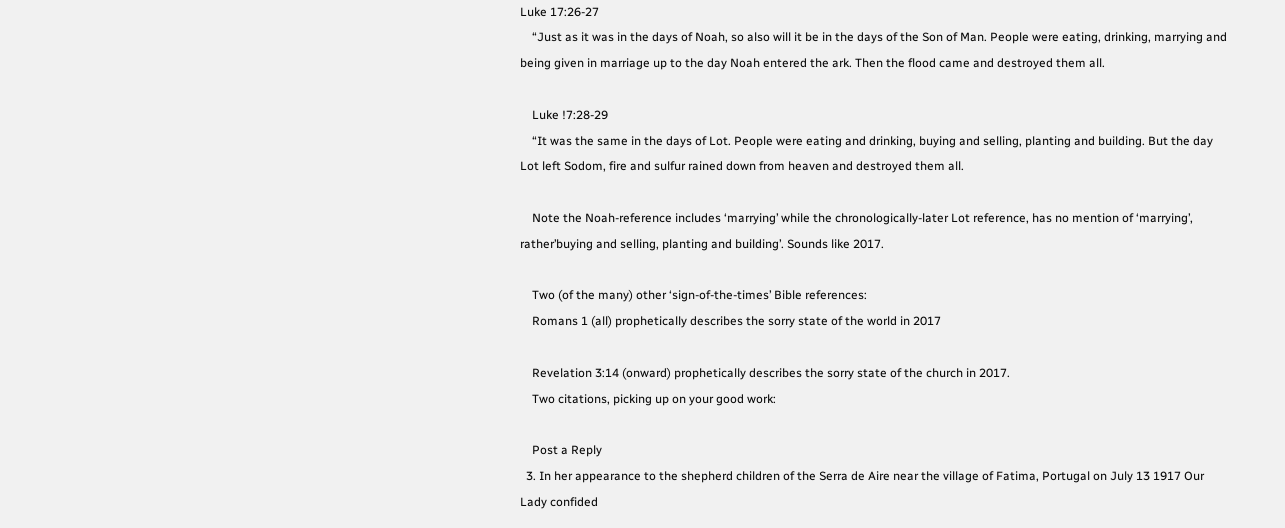Luke 17:26-27
    “Just as it was in the days of Noah, so also will it be in the days of the Son of Man. People were eating, drinking, marrying and being given in marriage up to the day Noah entered the ark. Then the flood came and destroyed them all.

    Luke !7:28-29
    “It was the same in the days of Lot. People were eating and drinking, buying and selling, planting and building. But the day Lot left Sodom, fire and sulfur rained down from heaven and destroyed them all.

    Note the Noah-reference includes ‘marrying’ while the chronologically-later Lot reference, has no mention of ‘marrying’, rather’buying and selling, planting and building’. Sounds like 2017.

    Two (of the many) other ‘sign-of-the-times’ Bible references:
    Romans 1 (all) prophetically describes the sorry state of the world in 2017

    Revelation 3:14 (onward) prophetically describes the sorry state of the church in 2017.
    Two citations, picking up on your good work:

    Post a Reply
  3. In her appearance to the shepherd children of the Serra de Aire near the village of Fatima, Portugal on July 13 1917 Our Lady confided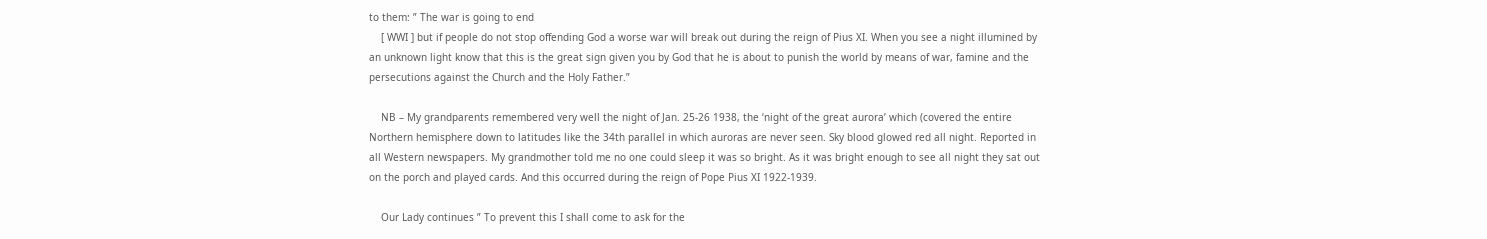to them: ” The war is going to end
    [ WWI ] but if people do not stop offending God a worse war will break out during the reign of Pius XI. When you see a night illumined by an unknown light know that this is the great sign given you by God that he is about to punish the world by means of war, famine and the persecutions against the Church and the Holy Father.”

    NB – My grandparents remembered very well the night of Jan. 25-26 1938, the ‘night of the great aurora’ which (covered the entire Northern hemisphere down to latitudes like the 34th parallel in which auroras are never seen. Sky blood glowed red all night. Reported in all Western newspapers. My grandmother told me no one could sleep it was so bright. As it was bright enough to see all night they sat out on the porch and played cards. And this occurred during the reign of Pope Pius XI 1922-1939.

    Our Lady continues ” To prevent this I shall come to ask for the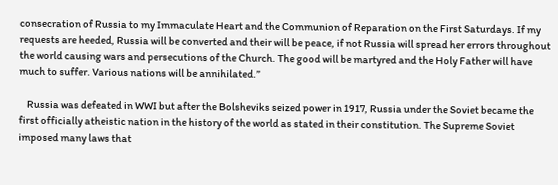consecration of Russia to my Immaculate Heart and the Communion of Reparation on the First Saturdays. If my requests are heeded, Russia will be converted and their will be peace, if not Russia will spread her errors throughout the world causing wars and persecutions of the Church. The good will be martyred and the Holy Father will have much to suffer. Various nations will be annihilated.”

    Russia was defeated in WWI but after the Bolsheviks seized power in 1917, Russia under the Soviet became the first officially atheistic nation in the history of the world as stated in their constitution. The Supreme Soviet imposed many laws that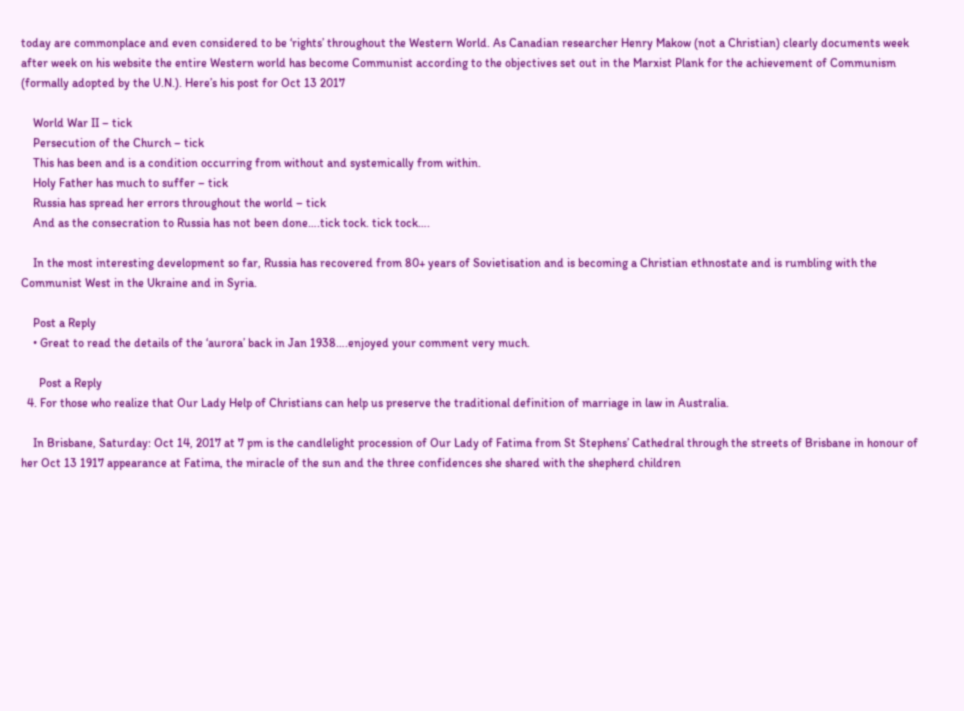today are commonplace and even considered to be ‘rights’ throughout the Western World. As Canadian researcher Henry Makow (not a Christian) clearly documents week after week on his website the entire Western world has become Communist according to the objectives set out in the Marxist Plank for the achievement of Communism (formally adopted by the U.N.). Here’s his post for Oct 13 2017

    World War II – tick
    Persecution of the Church – tick
    This has been and is a condition occurring from without and systemically from within.
    Holy Father has much to suffer – tick
    Russia has spread her errors throughout the world – tick
    And as the consecration to Russia has not been done….tick tock. tick tock….

    In the most interesting development so far, Russia has recovered from 80+ years of Sovietisation and is becoming a Christian ethnostate and is rumbling with the Communist West in the Ukraine and in Syria.

    Post a Reply
    • Great to read the details of the ‘aurora’ back in Jan 1938….enjoyed your comment very much.

      Post a Reply
  4. For those who realize that Our Lady Help of Christians can help us preserve the traditional definition of marriage in law in Australia.

    In Brisbane, Saturday: Oct 14, 2017 at 7 pm is the candlelight procession of Our Lady of Fatima from St Stephens’ Cathedral through the streets of Brisbane in honour of her Oct 13 1917 appearance at Fatima, the miracle of the sun and the three confidences she shared with the shepherd children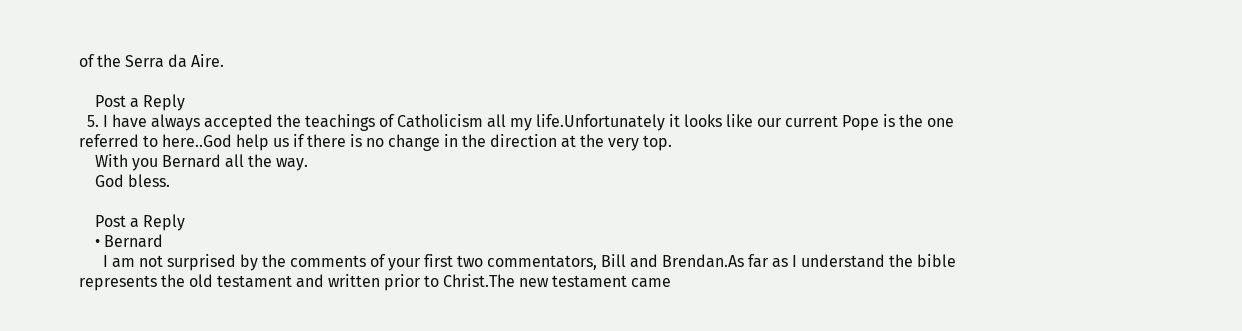of the Serra da Aire.

    Post a Reply
  5. I have always accepted the teachings of Catholicism all my life.Unfortunately it looks like our current Pope is the one referred to here..God help us if there is no change in the direction at the very top.
    With you Bernard all the way.
    God bless.

    Post a Reply
    • Bernard
      I am not surprised by the comments of your first two commentators, Bill and Brendan.As far as I understand the bible represents the old testament and written prior to Christ.The new testament came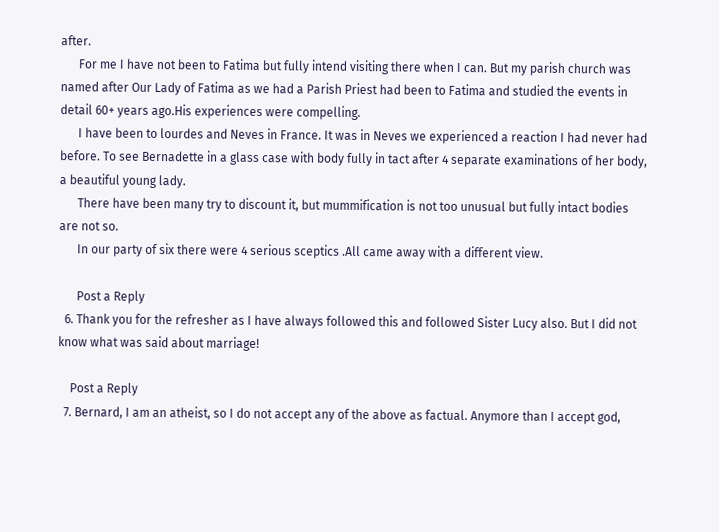after.
      For me I have not been to Fatima but fully intend visiting there when I can. But my parish church was named after Our Lady of Fatima as we had a Parish Priest had been to Fatima and studied the events in detail 60+ years ago.His experiences were compelling.
      I have been to lourdes and Neves in France. It was in Neves we experienced a reaction I had never had before. To see Bernadette in a glass case with body fully in tact after 4 separate examinations of her body, a beautiful young lady.
      There have been many try to discount it, but mummification is not too unusual but fully intact bodies are not so.
      In our party of six there were 4 serious sceptics .All came away with a different view.

      Post a Reply
  6. Thank you for the refresher as I have always followed this and followed Sister Lucy also. But I did not know what was said about marriage!

    Post a Reply
  7. Bernard, I am an atheist, so I do not accept any of the above as factual. Anymore than I accept god,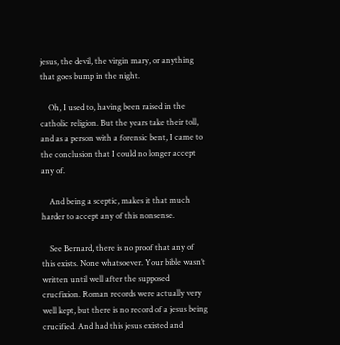jesus, the devil, the virgin mary, or anything that goes bump in the night.

    Oh, I used to, having been raised in the catholic religion. But the years take their toll, and as a person with a forensic bent, I came to the conclusion that I could no longer accept any of.

    And being a sceptic, makes it that much harder to accept any of this nonsense.

    See Bernard, there is no proof that any of this exists. None whatsoever. Your bible wasn’t written until well after the supposed crucfixion. Roman records were actually very well kept, but there is no record of a jesus being crucified. And had this jesus existed and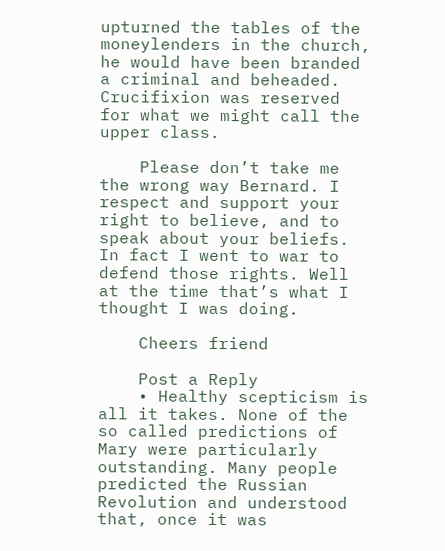upturned the tables of the moneylenders in the church, he would have been branded a criminal and beheaded. Crucifixion was reserved for what we might call the upper class.

    Please don’t take me the wrong way Bernard. I respect and support your right to believe, and to speak about your beliefs. In fact I went to war to defend those rights. Well at the time that’s what I thought I was doing.

    Cheers friend

    Post a Reply
    • Healthy scepticism is all it takes. None of the so called predictions of Mary were particularly outstanding. Many people predicted the Russian Revolution and understood that, once it was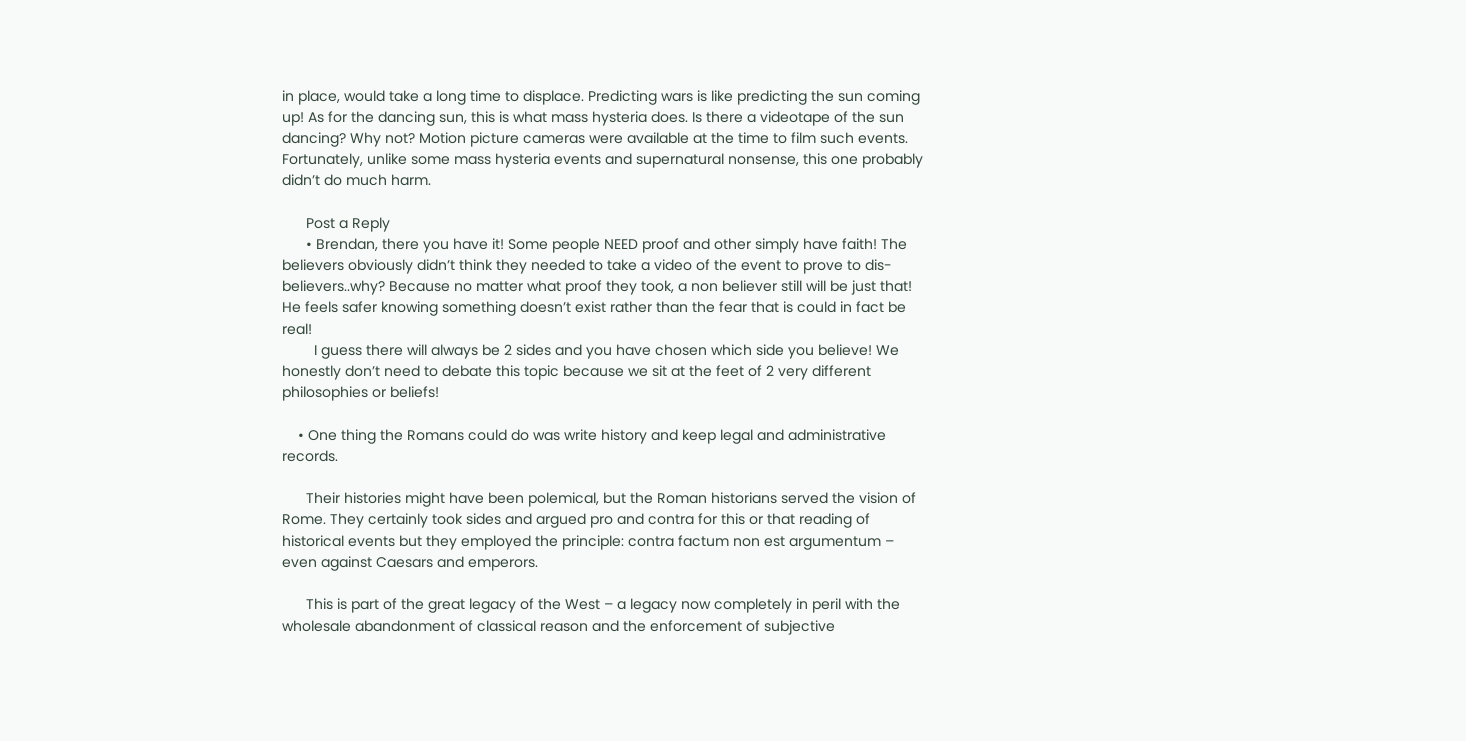in place, would take a long time to displace. Predicting wars is like predicting the sun coming up! As for the dancing sun, this is what mass hysteria does. Is there a videotape of the sun dancing? Why not? Motion picture cameras were available at the time to film such events. Fortunately, unlike some mass hysteria events and supernatural nonsense, this one probably didn’t do much harm.

      Post a Reply
      • Brendan, there you have it! Some people NEED proof and other simply have faith! The believers obviously didn’t think they needed to take a video of the event to prove to dis-believers..why? Because no matter what proof they took, a non believer still will be just that! He feels safer knowing something doesn’t exist rather than the fear that is could in fact be real!
        I guess there will always be 2 sides and you have chosen which side you believe! We honestly don’t need to debate this topic because we sit at the feet of 2 very different philosophies or beliefs!

    • One thing the Romans could do was write history and keep legal and administrative records.

      Their histories might have been polemical, but the Roman historians served the vision of Rome. They certainly took sides and argued pro and contra for this or that reading of historical events but they employed the principle: contra factum non est argumentum – even against Caesars and emperors.

      This is part of the great legacy of the West – a legacy now completely in peril with the wholesale abandonment of classical reason and the enforcement of subjective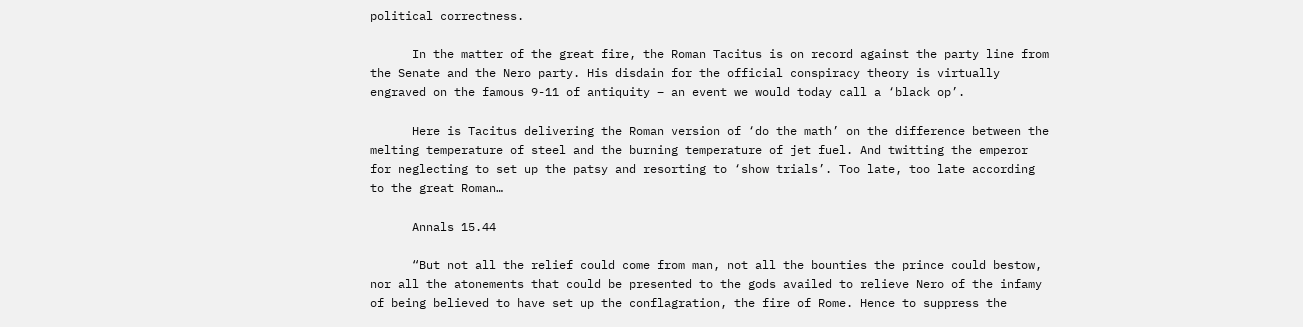political correctness.

      In the matter of the great fire, the Roman Tacitus is on record against the party line from the Senate and the Nero party. His disdain for the official conspiracy theory is virtually engraved on the famous 9-11 of antiquity – an event we would today call a ‘black op’.

      Here is Tacitus delivering the Roman version of ‘do the math’ on the difference between the melting temperature of steel and the burning temperature of jet fuel. And twitting the emperor for neglecting to set up the patsy and resorting to ‘show trials’. Too late, too late according to the great Roman…

      Annals 15.44

      “But not all the relief could come from man, not all the bounties the prince could bestow, nor all the atonements that could be presented to the gods availed to relieve Nero of the infamy of being believed to have set up the conflagration, the fire of Rome. Hence to suppress the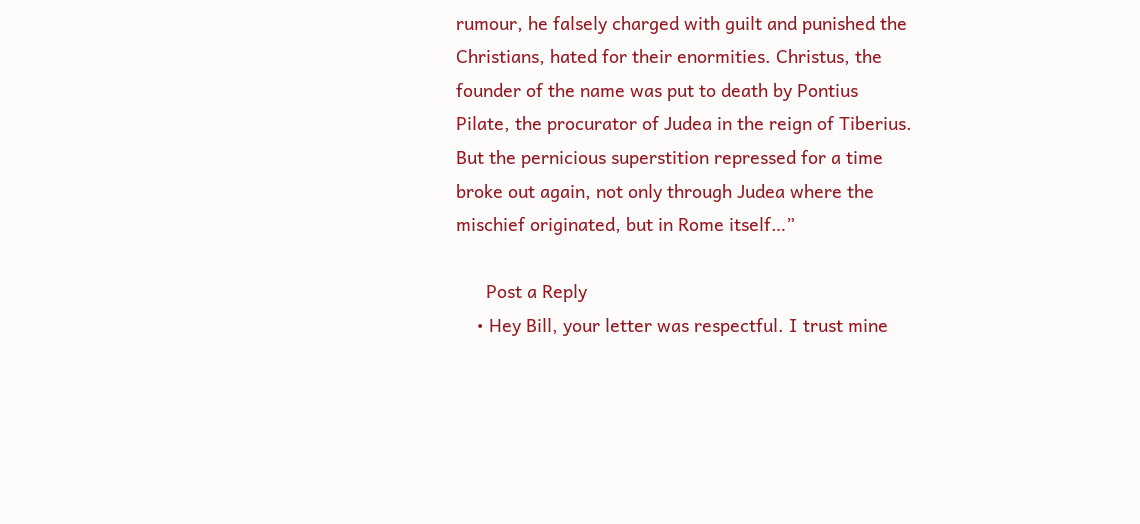rumour, he falsely charged with guilt and punished the Christians, hated for their enormities. Christus, the founder of the name was put to death by Pontius Pilate, the procurator of Judea in the reign of Tiberius. But the pernicious superstition repressed for a time broke out again, not only through Judea where the mischief originated, but in Rome itself…”

      Post a Reply
    • Hey Bill, your letter was respectful. I trust mine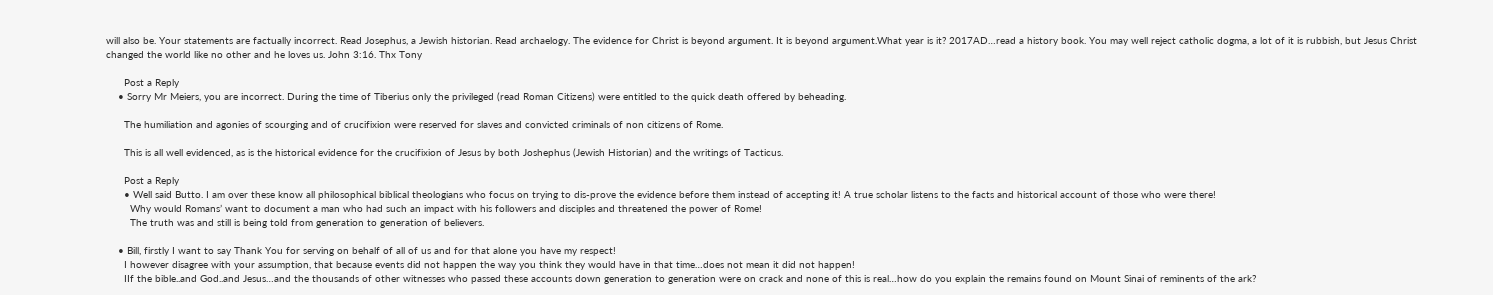will also be. Your statements are factually incorrect. Read Josephus, a Jewish historian. Read archaelogy. The evidence for Christ is beyond argument. It is beyond argument.What year is it? 2017AD…read a history book. You may well reject catholic dogma, a lot of it is rubbish, but Jesus Christ changed the world like no other and he loves us. John 3:16. Thx Tony

      Post a Reply
    • Sorry Mr Meiers, you are incorrect. During the time of Tiberius only the privileged (read Roman Citizens) were entitled to the quick death offered by beheading.

      The humiliation and agonies of scourging and of crucifixion were reserved for slaves and convicted criminals of non citizens of Rome.

      This is all well evidenced, as is the historical evidence for the crucifixion of Jesus by both Joshephus (Jewish Historian) and the writings of Tacticus.

      Post a Reply
      • Well said Butto. I am over these know all philosophical biblical theologians who focus on trying to dis-prove the evidence before them instead of accepting it! A true scholar listens to the facts and historical account of those who were there!
        Why would Romans’ want to document a man who had such an impact with his followers and disciples and threatened the power of Rome!
        The truth was and still is being told from generation to generation of believers.

    • Bill, firstly I want to say Thank You for serving on behalf of all of us and for that alone you have my respect!
      I however disagree with your assumption, that because events did not happen the way you think they would have in that time…does not mean it did not happen!
      IIf the bible..and God..and Jesus…and the thousands of other witnesses who passed these accounts down generation to generation were on crack and none of this is real…how do you explain the remains found on Mount Sinai of reminents of the ark?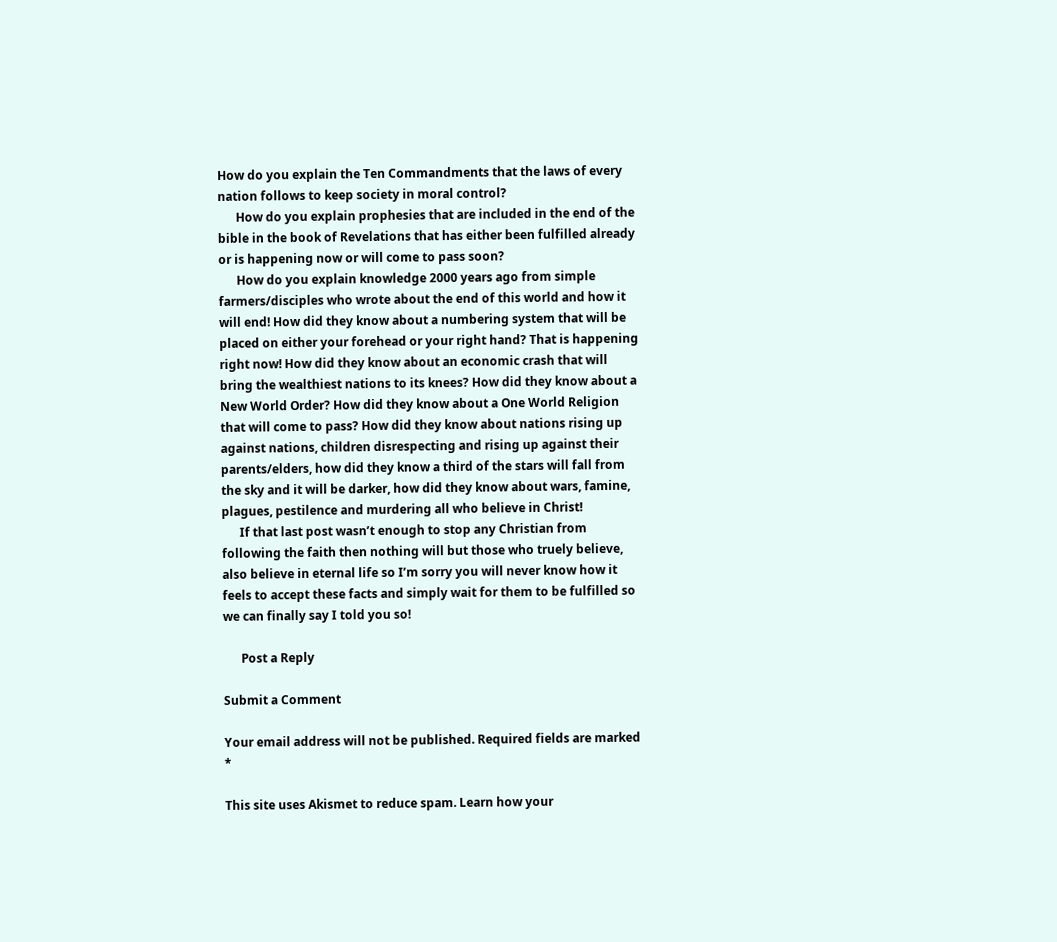How do you explain the Ten Commandments that the laws of every nation follows to keep society in moral control?
      How do you explain prophesies that are included in the end of the bible in the book of Revelations that has either been fulfilled already or is happening now or will come to pass soon?
      How do you explain knowledge 2000 years ago from simple farmers/disciples who wrote about the end of this world and how it will end! How did they know about a numbering system that will be placed on either your forehead or your right hand? That is happening right now! How did they know about an economic crash that will bring the wealthiest nations to its knees? How did they know about a New World Order? How did they know about a One World Religion that will come to pass? How did they know about nations rising up against nations, children disrespecting and rising up against their parents/elders, how did they know a third of the stars will fall from the sky and it will be darker, how did they know about wars, famine, plagues, pestilence and murdering all who believe in Christ!
      If that last post wasn’t enough to stop any Christian from following the faith then nothing will but those who truely believe, also believe in eternal life so I’m sorry you will never know how it feels to accept these facts and simply wait for them to be fulfilled so we can finally say I told you so!

      Post a Reply

Submit a Comment

Your email address will not be published. Required fields are marked *

This site uses Akismet to reduce spam. Learn how your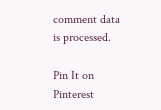comment data is processed.

Pin It on Pinterest